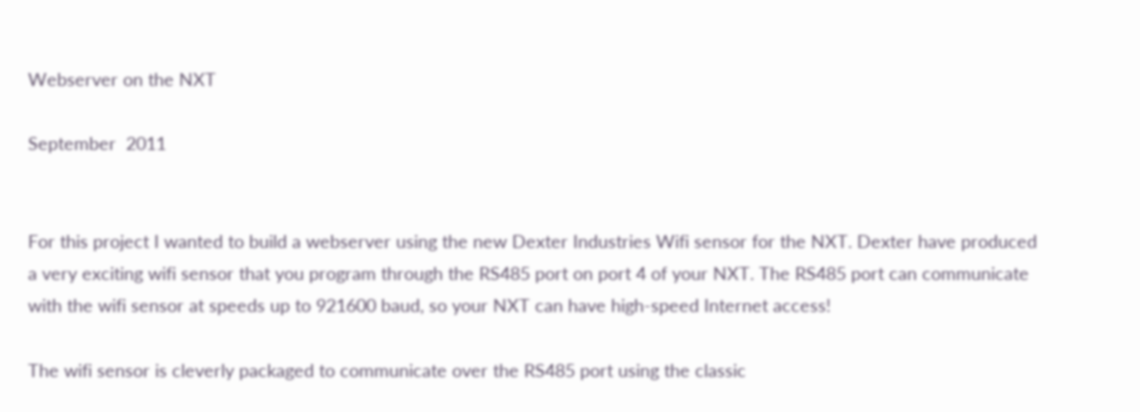Webserver on the NXT

September  2011


For this project I wanted to build a webserver using the new Dexter Industries Wifi sensor for the NXT. Dexter have produced a very exciting wifi sensor that you program through the RS485 port on port 4 of your NXT. The RS485 port can communicate with the wifi sensor at speeds up to 921600 baud, so your NXT can have high-speed Internet access!

The wifi sensor is cleverly packaged to communicate over the RS485 port using the classic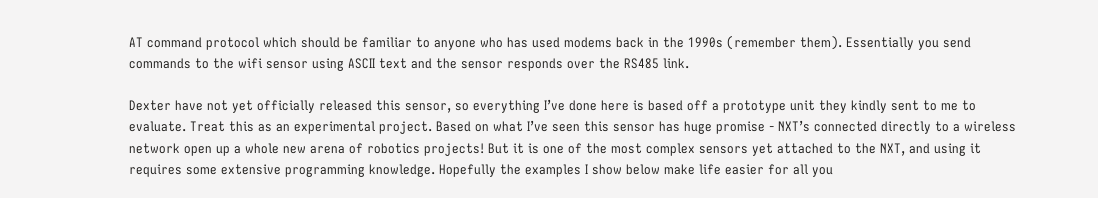AT command protocol which should be familiar to anyone who has used modems back in the 1990s (remember them). Essentially you send commands to the wifi sensor using ASCII text and the sensor responds over the RS485 link.

Dexter have not yet officially released this sensor, so everything I’ve done here is based off a prototype unit they kindly sent to me to evaluate. Treat this as an experimental project. Based on what I’ve seen this sensor has huge promise - NXT’s connected directly to a wireless network open up a whole new arena of robotics projects! But it is one of the most complex sensors yet attached to the NXT, and using it requires some extensive programming knowledge. Hopefully the examples I show below make life easier for all you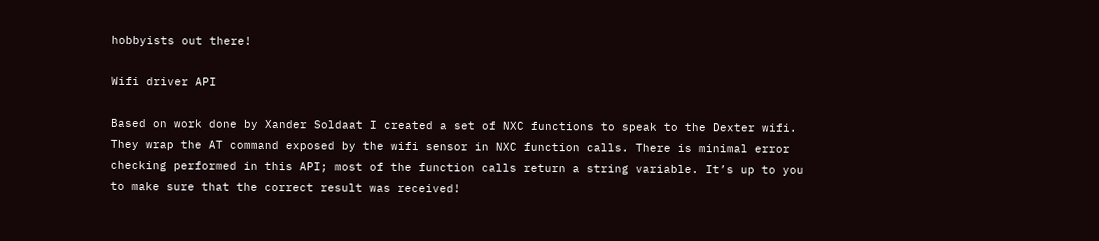hobbyists out there!

Wifi driver API

Based on work done by Xander Soldaat I created a set of NXC functions to speak to the Dexter wifi. They wrap the AT command exposed by the wifi sensor in NXC function calls. There is minimal error checking performed in this API; most of the function calls return a string variable. It’s up to you to make sure that the correct result was received!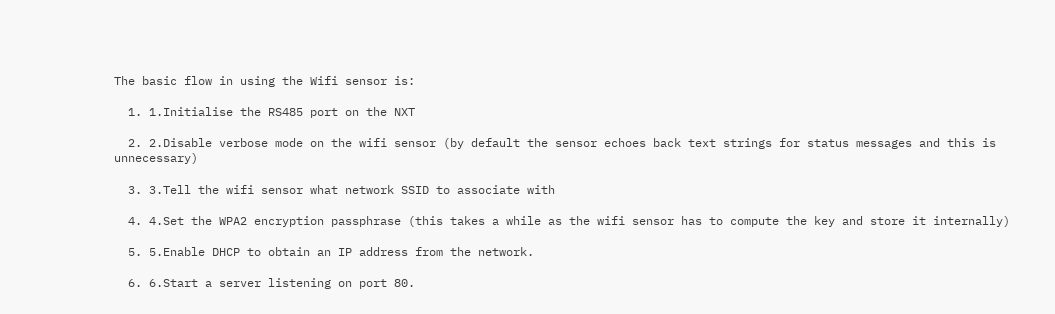The basic flow in using the Wifi sensor is:

  1. 1.Initialise the RS485 port on the NXT

  2. 2.Disable verbose mode on the wifi sensor (by default the sensor echoes back text strings for status messages and this is unnecessary)

  3. 3.Tell the wifi sensor what network SSID to associate with

  4. 4.Set the WPA2 encryption passphrase (this takes a while as the wifi sensor has to compute the key and store it internally)

  5. 5.Enable DHCP to obtain an IP address from the network.

  6. 6.Start a server listening on port 80.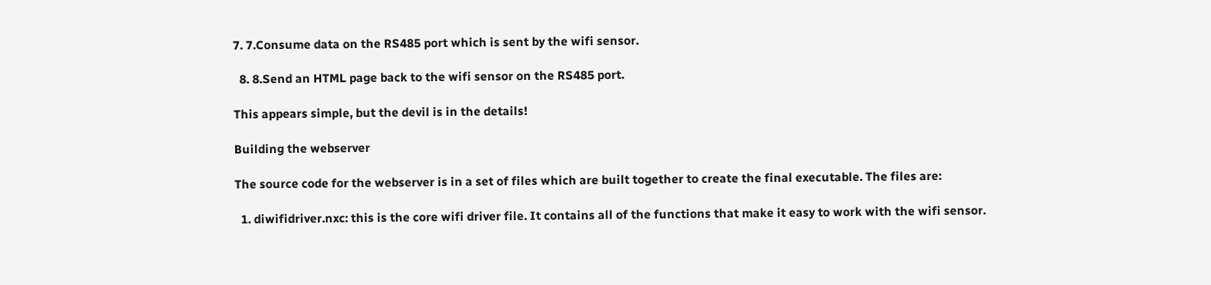7. 7.Consume data on the RS485 port which is sent by the wifi sensor.

  8. 8.Send an HTML page back to the wifi sensor on the RS485 port.

This appears simple, but the devil is in the details!

Building the webserver

The source code for the webserver is in a set of files which are built together to create the final executable. The files are:

  1. diwifidriver.nxc: this is the core wifi driver file. It contains all of the functions that make it easy to work with the wifi sensor.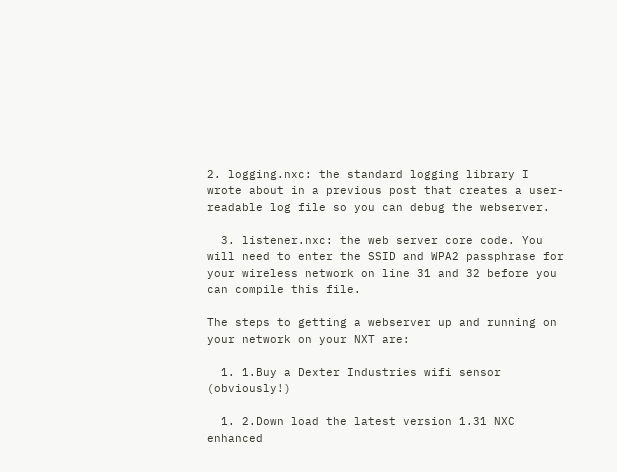2. logging.nxc: the standard logging library I wrote about in a previous post that creates a user-readable log file so you can debug the webserver.

  3. listener.nxc: the web server core code. You will need to enter the SSID and WPA2 passphrase for your wireless network on line 31 and 32 before you can compile this file.

The steps to getting a webserver up and running on your network on your NXT are:

  1. 1.Buy a Dexter Industries wifi sensor (obviously!)

  1. 2.Down load the latest version 1.31 NXC enhanced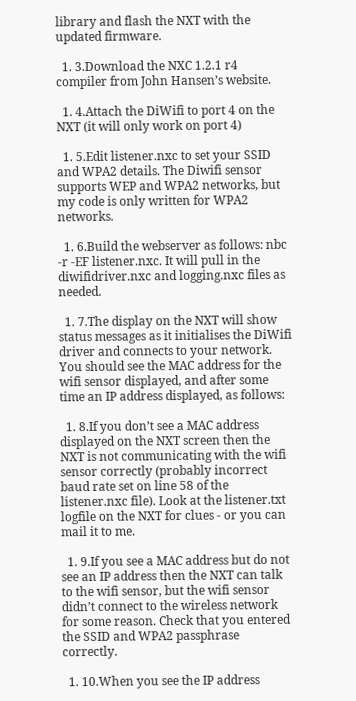library and flash the NXT with the updated firmware.

  1. 3.Download the NXC 1.2.1 r4 compiler from John Hansen’s website.

  1. 4.Attach the DiWifi to port 4 on the NXT (it will only work on port 4)

  1. 5.Edit listener.nxc to set your SSID and WPA2 details. The Diwifi sensor supports WEP and WPA2 networks, but my code is only written for WPA2 networks.

  1. 6.Build the webserver as follows: nbc -r -EF listener.nxc. It will pull in the diwifidriver.nxc and logging.nxc files as needed.

  1. 7.The display on the NXT will show status messages as it initialises the DiWifi driver and connects to your network. You should see the MAC address for the wifi sensor displayed, and after some time an IP address displayed, as follows:

  1. 8.If you don’t see a MAC address displayed on the NXT screen then the NXT is not communicating with the wifi sensor correctly (probably incorrect baud rate set on line 58 of the listener.nxc file). Look at the listener.txt logfile on the NXT for clues - or you can mail it to me.

  1. 9.If you see a MAC address but do not see an IP address then the NXT can talk to the wifi sensor, but the wifi sensor didn’t connect to the wireless network for some reason. Check that you entered the SSID and WPA2 passphrase correctly.

  1. 10.When you see the IP address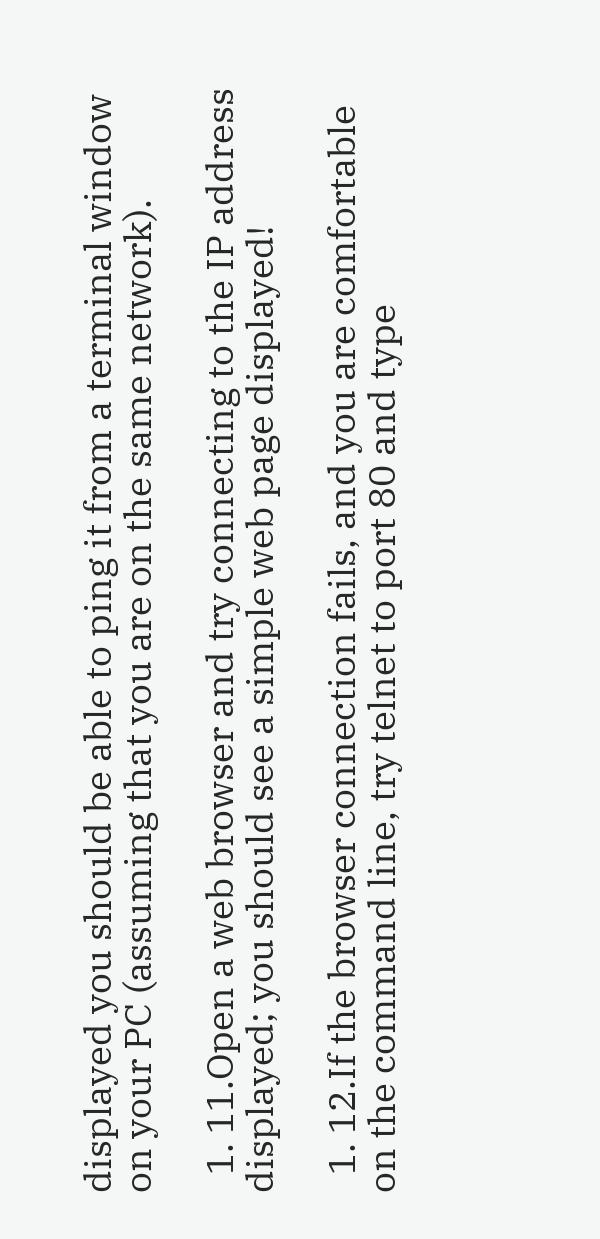displayed you should be able to ping it from a terminal window on your PC (assuming that you are on the same network).

  1. 11.Open a web browser and try connecting to the IP address displayed; you should see a simple web page displayed!

  1. 12.If the browser connection fails, and you are comfortable on the command line, try telnet to port 80 and type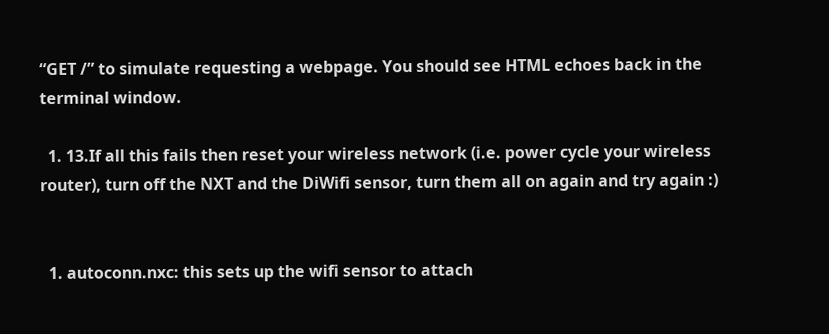“GET /” to simulate requesting a webpage. You should see HTML echoes back in the terminal window.

  1. 13.If all this fails then reset your wireless network (i.e. power cycle your wireless router), turn off the NXT and the DiWifi sensor, turn them all on again and try again :)


  1. autoconn.nxc: this sets up the wifi sensor to attach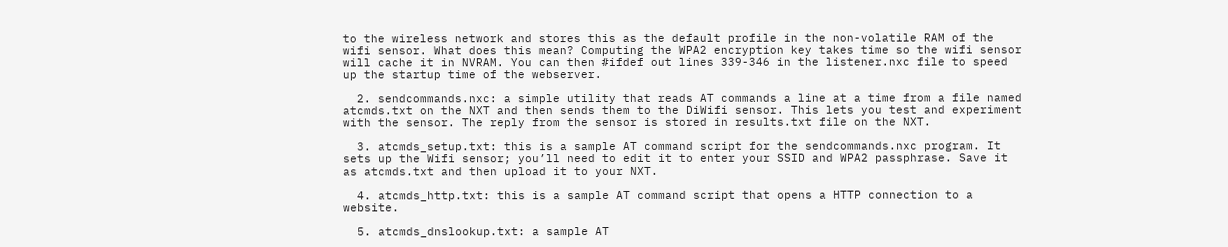to the wireless network and stores this as the default profile in the non-volatile RAM of the wifi sensor. What does this mean? Computing the WPA2 encryption key takes time so the wifi sensor will cache it in NVRAM. You can then #ifdef out lines 339-346 in the listener.nxc file to speed up the startup time of the webserver.

  2. sendcommands.nxc: a simple utility that reads AT commands a line at a time from a file named atcmds.txt on the NXT and then sends them to the DiWifi sensor. This lets you test and experiment with the sensor. The reply from the sensor is stored in results.txt file on the NXT.

  3. atcmds_setup.txt: this is a sample AT command script for the sendcommands.nxc program. It sets up the Wifi sensor; you’ll need to edit it to enter your SSID and WPA2 passphrase. Save it as atcmds.txt and then upload it to your NXT.

  4. atcmds_http.txt: this is a sample AT command script that opens a HTTP connection to a website.

  5. atcmds_dnslookup.txt: a sample AT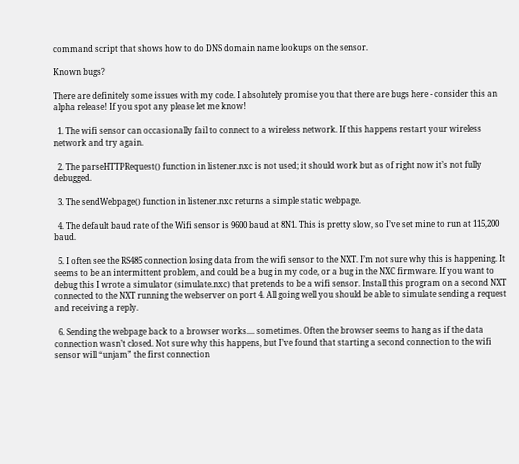command script that shows how to do DNS domain name lookups on the sensor.

Known bugs?

There are definitely some issues with my code. I absolutely promise you that there are bugs here - consider this an alpha release! If you spot any please let me know!

  1. The wifi sensor can occasionally fail to connect to a wireless network. If this happens restart your wireless network and try again.

  2. The parseHTTPRequest() function in listener.nxc is not used; it should work but as of right now it’s not fully debugged.

  3. The sendWebpage() function in listener.nxc returns a simple static webpage.

  4. The default baud rate of the Wifi sensor is 9600 baud at 8N1. This is pretty slow, so I’ve set mine to run at 115,200 baud.

  5. I often see the RS485 connection losing data from the wifi sensor to the NXT. I’m not sure why this is happening. It seems to be an intermittent problem, and could be a bug in my code, or a bug in the NXC firmware. If you want to debug this I wrote a simulator (simulate.nxc) that pretends to be a wifi sensor. Install this program on a second NXT connected to the NXT running the webserver on port 4. All going well you should be able to simulate sending a request and receiving a reply.

  6. Sending the webpage back to a browser works.... sometimes. Often the browser seems to hang as if the data connection wasn’t closed. Not sure why this happens, but I’ve found that starting a second connection to the wifi sensor will “unjam” the first connection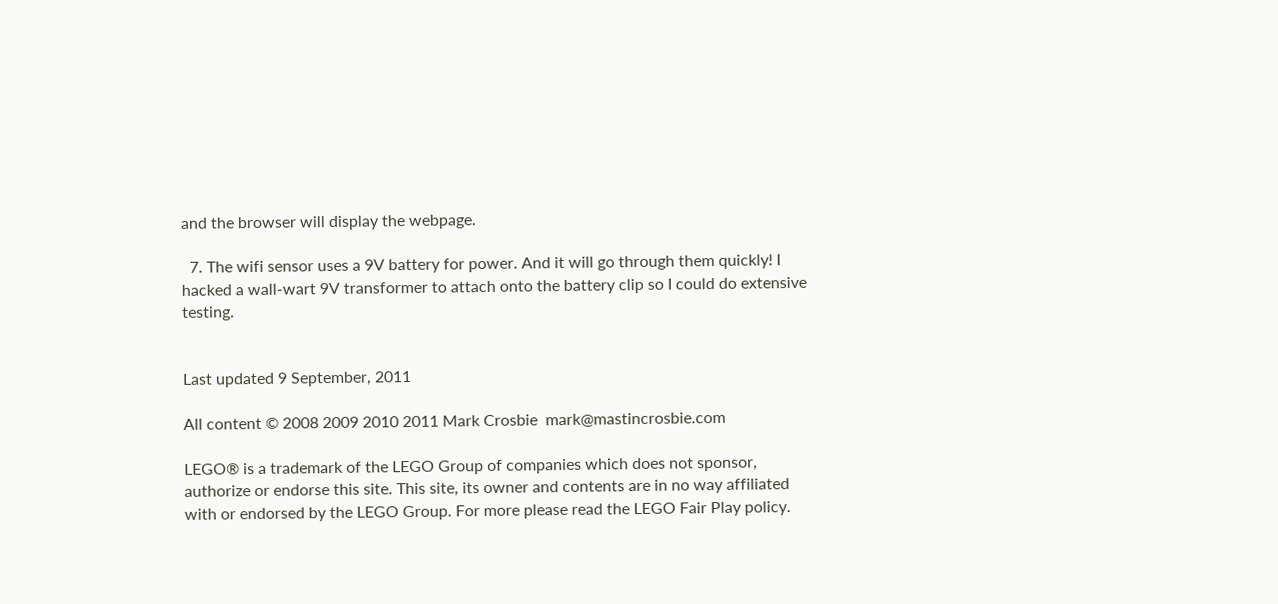and the browser will display the webpage.

  7. The wifi sensor uses a 9V battery for power. And it will go through them quickly! I hacked a wall-wart 9V transformer to attach onto the battery clip so I could do extensive testing.


Last updated 9 September, 2011

All content © 2008 2009 2010 2011 Mark Crosbie  mark@mastincrosbie.com

LEGO® is a trademark of the LEGO Group of companies which does not sponsor, authorize or endorse this site. This site, its owner and contents are in no way affiliated with or endorsed by the LEGO Group. For more please read the LEGO Fair Play policy.